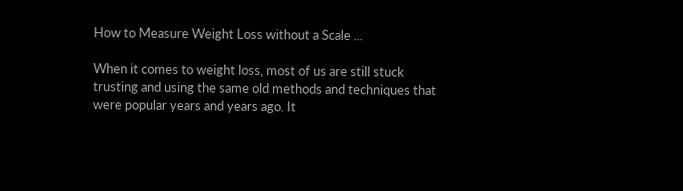How to Measure Weight Loss without a Scale ...

When it comes to weight loss, most of us are still stuck trusting and using the same old methods and techniques that were popular years and years ago. It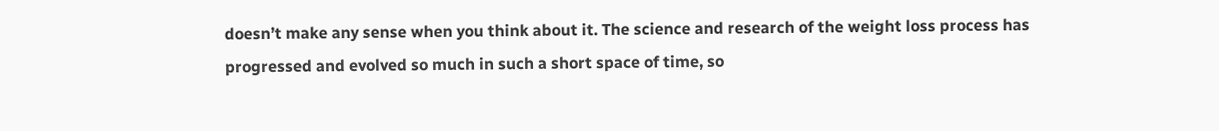doesn’t make any sense when you think about it. The science and research of the weight loss process has progressed and evolved so much in such a short space of time, so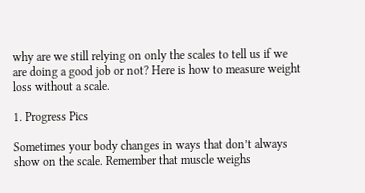why are we still relying on only the scales to tell us if we are doing a good job or not? Here is how to measure weight loss without a scale.

1. Progress Pics

Sometimes your body changes in ways that don’t always show on the scale. Remember that muscle weighs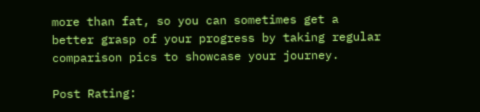more than fat, so you can sometimes get a better grasp of your progress by taking regular comparison pics to showcase your journey.

Post Rating: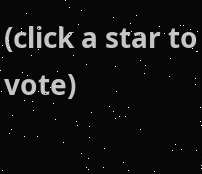(click a star to vote)